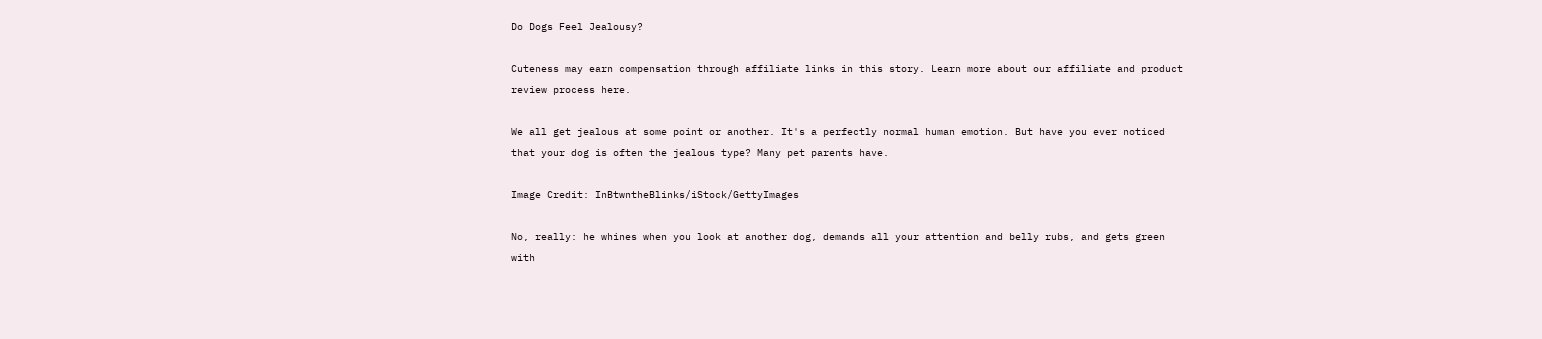Do Dogs Feel Jealousy?

Cuteness may earn compensation through affiliate links in this story. Learn more about our affiliate and product review process here.

We all get jealous at some point or another. It's a perfectly normal human emotion. But have you ever noticed that your dog is often the jealous type? Many pet parents have.

Image Credit: InBtwntheBlinks/iStock/GettyImages

No, really: he whines when you look at another dog, demands all your attention and belly rubs, and gets green with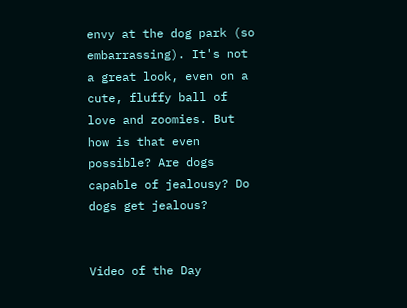envy at the dog park (so embarrassing). It's not a great look, even on a cute, fluffy ball of love and zoomies. But how is that even possible? Are dogs capable of jealousy? Do dogs get jealous?


Video of the Day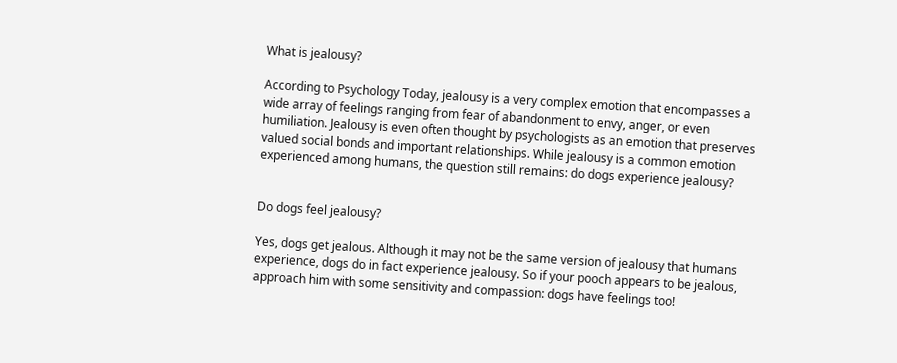What is jealousy?

According to Psychology Today, jealousy is a very complex emotion that encompasses a wide array of feelings ranging from fear of abandonment to envy, anger, or even humiliation. Jealousy is even often thought by psychologists as an emotion that preserves valued social bonds and important relationships. While jealousy is a common emotion experienced among humans, the question still remains: do dogs experience jealousy?


Do dogs feel jealousy?

Yes, dogs get jealous. Although it may not be the same version of jealousy that humans experience, dogs do in fact experience jealousy. So if your pooch appears to be jealous, approach him with some sensitivity and compassion: dogs have feelings too!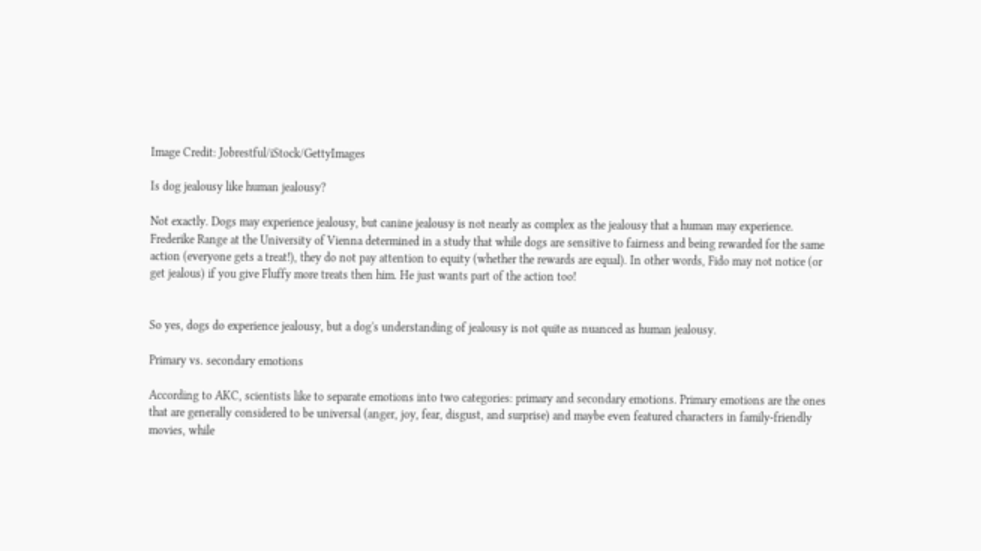Image Credit: Jobrestful/iStock/GettyImages

Is dog jealousy like human jealousy?

Not exactly. Dogs may experience jealousy, but canine jealousy is not nearly as complex as the jealousy that a human may experience. Frederike Range at the University of Vienna determined in a study that while dogs are sensitive to fairness and being rewarded for the same action (everyone gets a treat!), they do not pay attention to equity (whether the rewards are equal). In other words, Fido may not notice (or get jealous) if you give Fluffy more treats then him. He just wants part of the action too!


So yes, dogs do experience jealousy, but a dog's understanding of jealousy is not quite as nuanced as human jealousy.

Primary vs. secondary emotions

According to AKC, scientists like to separate emotions into two categories: primary and secondary emotions. Primary emotions are the ones that are generally considered to be universal (anger, joy, fear, disgust, and surprise) and maybe even featured characters in family-friendly movies, while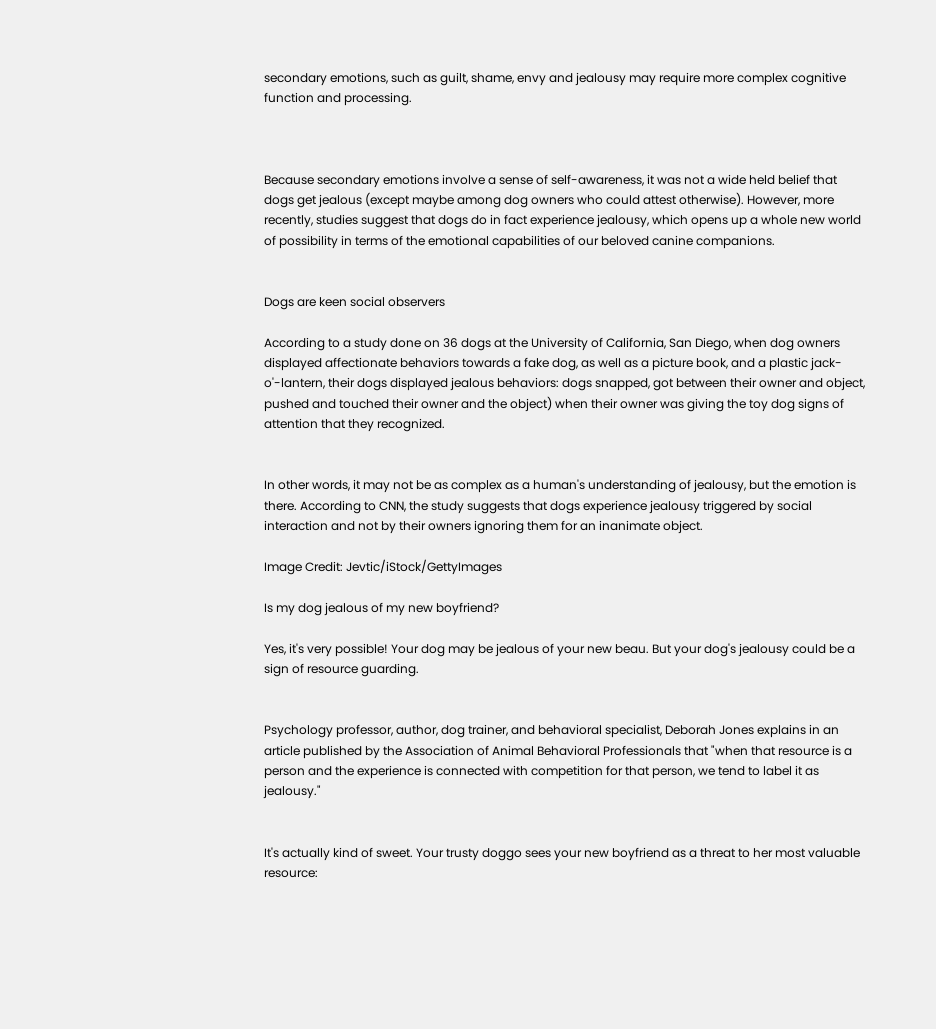secondary emotions, such as guilt, shame, envy and jealousy may require more complex cognitive function and processing.



Because secondary emotions involve a sense of self-awareness, it was not a wide held belief that dogs get jealous (except maybe among dog owners who could attest otherwise). However, more recently, studies suggest that dogs do in fact experience jealousy, which opens up a whole new world of possibility in terms of the emotional capabilities of our beloved canine companions.


Dogs are keen social observers

According to a study done on 36 dogs at the University of California, San Diego, when dog owners displayed affectionate behaviors towards a fake dog, as well as a picture book, and a plastic jack-o'-lantern, their dogs displayed jealous behaviors: dogs snapped, got between their owner and object, pushed and touched their owner and the object) when their owner was giving the toy dog signs of attention that they recognized.


In other words, it may not be as complex as a human's understanding of jealousy, but the emotion is there. According to CNN, the study suggests that dogs experience jealousy triggered by social interaction and not by their owners ignoring them for an inanimate object.

Image Credit: Jevtic/iStock/GettyImages

Is my dog jealous of my new boyfriend?

Yes, it's very possible! Your dog may be jealous of your new beau. But your dog's jealousy could be a sign of resource guarding.


Psychology professor, author, dog trainer, and behavioral specialist, Deborah Jones explains in an article published by the Association of Animal Behavioral Professionals that "when that resource is a person and the experience is connected with competition for that person, we tend to label it as jealousy."


It's actually kind of sweet. Your trusty doggo sees your new boyfriend as a threat to her most valuable resource: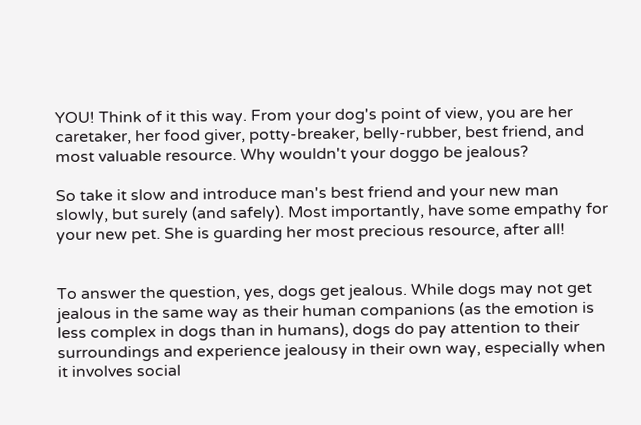YOU! Think of it this way. From your dog's point of view, you are her caretaker, her food giver, potty-breaker, belly-rubber, best friend, and most valuable resource. Why wouldn't your doggo be jealous?

So take it slow and introduce man's best friend and your new man slowly, but surely (and safely). Most importantly, have some empathy for your new pet. She is guarding her most precious resource, after all!


To answer the question, yes, dogs get jealous. While dogs may not get jealous in the same way as their human companions (as the emotion is less complex in dogs than in humans), dogs do pay attention to their surroundings and experience jealousy in their own way, especially when it involves social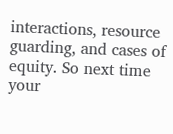interactions, resource guarding, and cases of equity. So next time your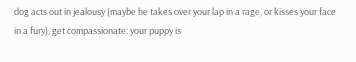dog acts out in jealousy (maybe he takes over your lap in a rage, or kisses your face in a fury), get compassionate: your puppy is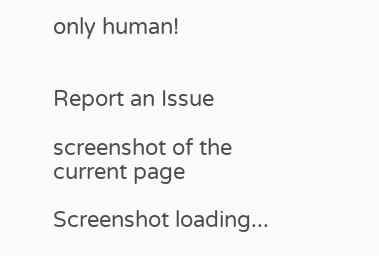only human!


Report an Issue

screenshot of the current page

Screenshot loading...